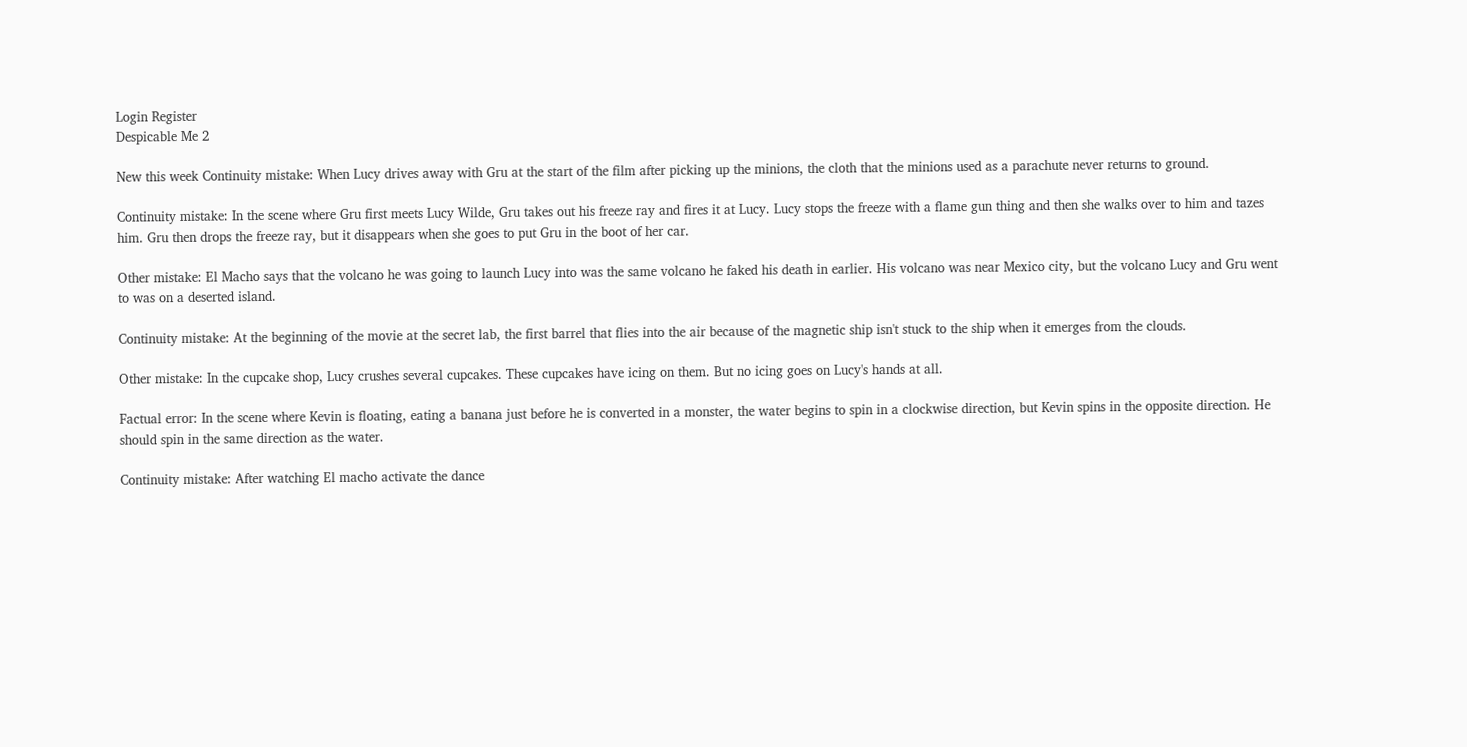Login Register
Despicable Me 2

New this week Continuity mistake: When Lucy drives away with Gru at the start of the film after picking up the minions, the cloth that the minions used as a parachute never returns to ground.

Continuity mistake: In the scene where Gru first meets Lucy Wilde, Gru takes out his freeze ray and fires it at Lucy. Lucy stops the freeze with a flame gun thing and then she walks over to him and tazes him. Gru then drops the freeze ray, but it disappears when she goes to put Gru in the boot of her car.

Other mistake: El Macho says that the volcano he was going to launch Lucy into was the same volcano he faked his death in earlier. His volcano was near Mexico city, but the volcano Lucy and Gru went to was on a deserted island.

Continuity mistake: At the beginning of the movie at the secret lab, the first barrel that flies into the air because of the magnetic ship isn't stuck to the ship when it emerges from the clouds.

Other mistake: In the cupcake shop, Lucy crushes several cupcakes. These cupcakes have icing on them. But no icing goes on Lucy's hands at all.

Factual error: In the scene where Kevin is floating, eating a banana just before he is converted in a monster, the water begins to spin in a clockwise direction, but Kevin spins in the opposite direction. He should spin in the same direction as the water.

Continuity mistake: After watching El macho activate the dance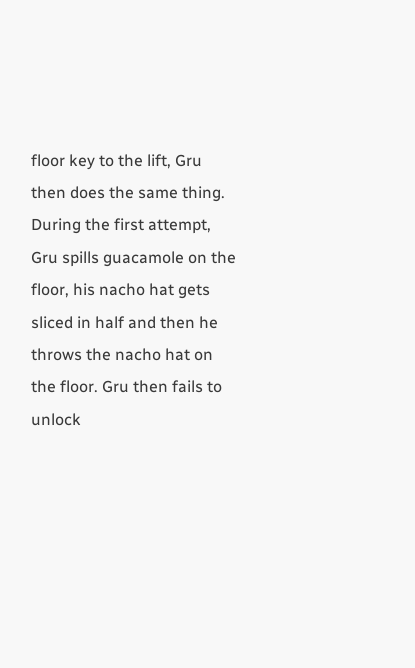floor key to the lift, Gru then does the same thing. During the first attempt, Gru spills guacamole on the floor, his nacho hat gets sliced in half and then he throws the nacho hat on the floor. Gru then fails to unlock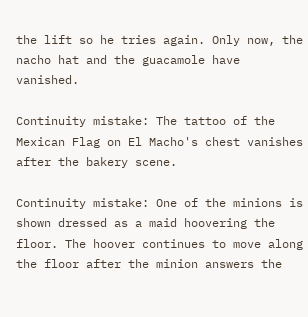the lift so he tries again. Only now, the nacho hat and the guacamole have vanished.

Continuity mistake: The tattoo of the Mexican Flag on El Macho's chest vanishes after the bakery scene.

Continuity mistake: One of the minions is shown dressed as a maid hoovering the floor. The hoover continues to move along the floor after the minion answers the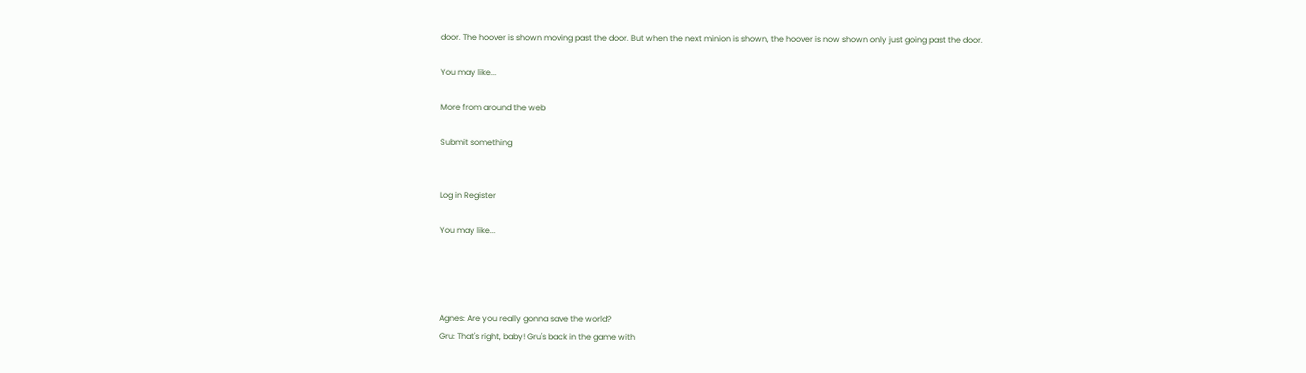door. The hoover is shown moving past the door. But when the next minion is shown, the hoover is now shown only just going past the door.

You may like...

More from around the web

Submit something


Log in Register

You may like...




Agnes: Are you really gonna save the world?
Gru: That's right, baby! Gru's back in the game with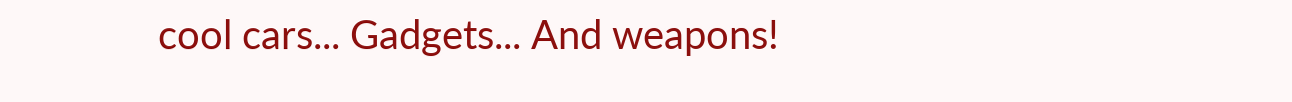cool cars... Gadgets... And weapons!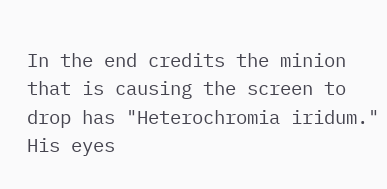In the end credits the minion that is causing the screen to drop has "Heterochromia iridum." His eyes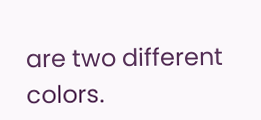are two different colors.